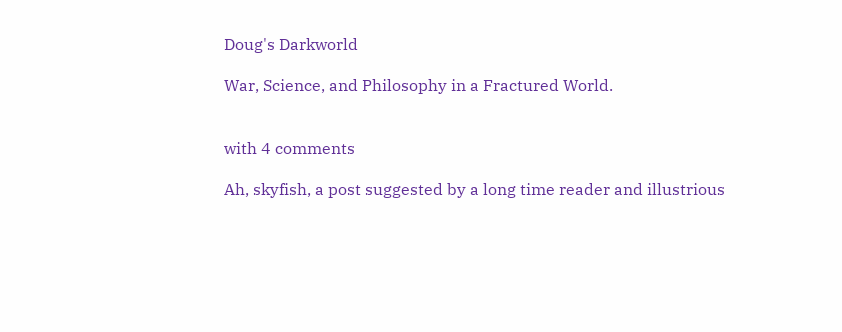Doug's Darkworld

War, Science, and Philosophy in a Fractured World.


with 4 comments

Ah, skyfish, a post suggested by a long time reader and illustrious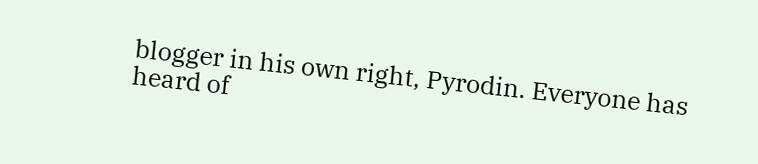blogger in his own right, Pyrodin. Everyone has heard of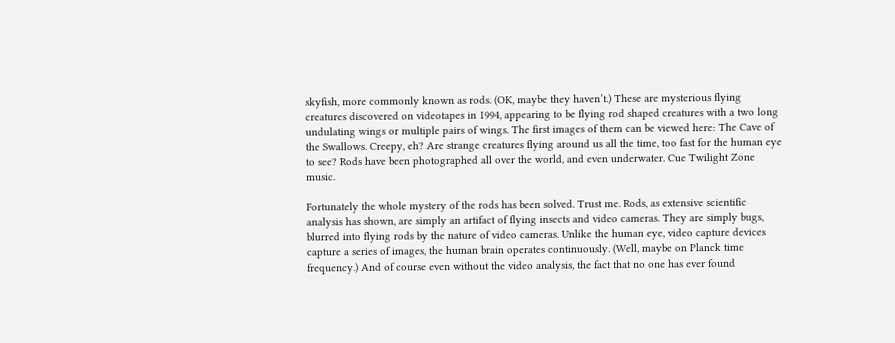skyfish, more commonly known as rods. (OK, maybe they haven’t.) These are mysterious flying creatures discovered on videotapes in 1994, appearing to be flying rod shaped creatures with a two long undulating wings or multiple pairs of wings. The first images of them can be viewed here: The Cave of the Swallows. Creepy, eh? Are strange creatures flying around us all the time, too fast for the human eye to see? Rods have been photographed all over the world, and even underwater. Cue Twilight Zone music.

Fortunately the whole mystery of the rods has been solved. Trust me. Rods, as extensive scientific analysis has shown, are simply an artifact of flying insects and video cameras. They are simply bugs, blurred into flying rods by the nature of video cameras. Unlike the human eye, video capture devices capture a series of images, the human brain operates continuously. (Well, maybe on Planck time frequency.) And of course even without the video analysis, the fact that no one has ever found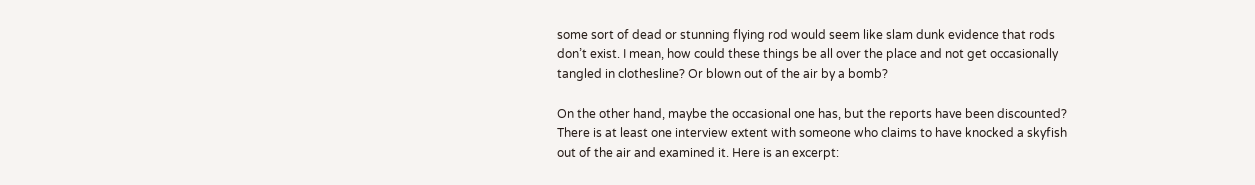some sort of dead or stunning flying rod would seem like slam dunk evidence that rods don’t exist. I mean, how could these things be all over the place and not get occasionally tangled in clothesline? Or blown out of the air by a bomb?

On the other hand, maybe the occasional one has, but the reports have been discounted? There is at least one interview extent with someone who claims to have knocked a skyfish out of the air and examined it. Here is an excerpt: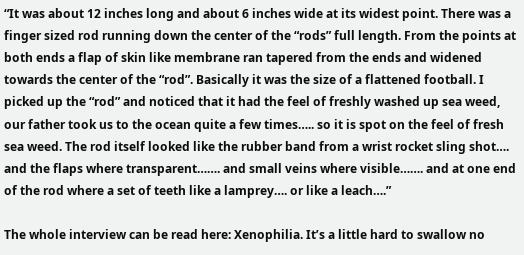“It was about 12 inches long and about 6 inches wide at its widest point. There was a finger sized rod running down the center of the “rods” full length. From the points at both ends a flap of skin like membrane ran tapered from the ends and widened towards the center of the “rod”. Basically it was the size of a flattened football. I picked up the “rod” and noticed that it had the feel of freshly washed up sea weed, our father took us to the ocean quite a few times….. so it is spot on the feel of fresh sea weed. The rod itself looked like the rubber band from a wrist rocket sling shot…. and the flaps where transparent……. and small veins where visible……. and at one end of the rod where a set of teeth like a lamprey…. or like a leach….”

The whole interview can be read here: Xenophilia. It’s a little hard to swallow no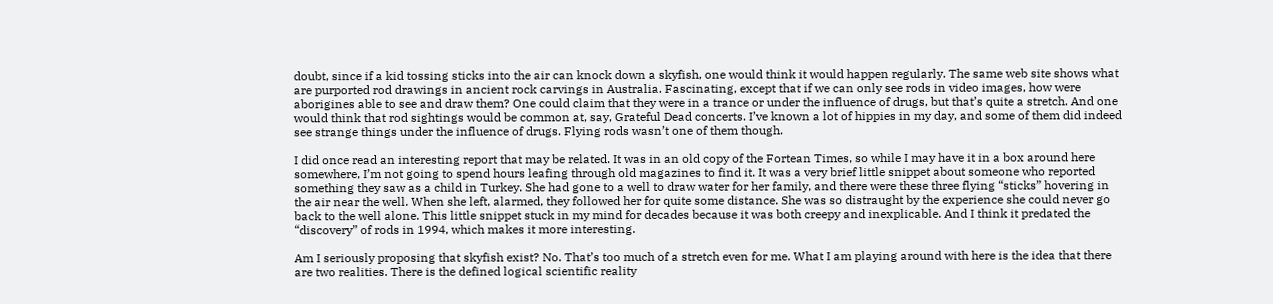doubt, since if a kid tossing sticks into the air can knock down a skyfish, one would think it would happen regularly. The same web site shows what are purported rod drawings in ancient rock carvings in Australia. Fascinating, except that if we can only see rods in video images, how were aborigines able to see and draw them? One could claim that they were in a trance or under the influence of drugs, but that’s quite a stretch. And one would think that rod sightings would be common at, say, Grateful Dead concerts. I’ve known a lot of hippies in my day, and some of them did indeed see strange things under the influence of drugs. Flying rods wasn’t one of them though.

I did once read an interesting report that may be related. It was in an old copy of the Fortean Times, so while I may have it in a box around here somewhere, I’m not going to spend hours leafing through old magazines to find it. It was a very brief little snippet about someone who reported something they saw as a child in Turkey. She had gone to a well to draw water for her family, and there were these three flying “sticks” hovering in the air near the well. When she left, alarmed, they followed her for quite some distance. She was so distraught by the experience she could never go back to the well alone. This little snippet stuck in my mind for decades because it was both creepy and inexplicable. And I think it predated the “discovery” of rods in 1994, which makes it more interesting.

Am I seriously proposing that skyfish exist? No. That’s too much of a stretch even for me. What I am playing around with here is the idea that there are two realities. There is the defined logical scientific reality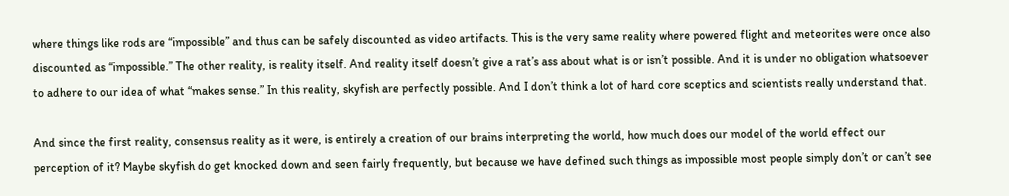where things like rods are “impossible” and thus can be safely discounted as video artifacts. This is the very same reality where powered flight and meteorites were once also discounted as “impossible.” The other reality, is reality itself. And reality itself doesn’t give a rat’s ass about what is or isn’t possible. And it is under no obligation whatsoever to adhere to our idea of what “makes sense.” In this reality, skyfish are perfectly possible. And I don’t think a lot of hard core sceptics and scientists really understand that.

And since the first reality, consensus reality as it were, is entirely a creation of our brains interpreting the world, how much does our model of the world effect our perception of it? Maybe skyfish do get knocked down and seen fairly frequently, but because we have defined such things as impossible most people simply don’t or can’t see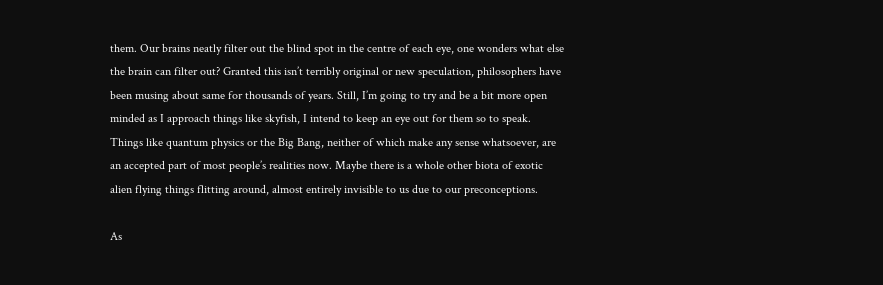them. Our brains neatly filter out the blind spot in the centre of each eye, one wonders what else the brain can filter out? Granted this isn’t terribly original or new speculation, philosophers have been musing about same for thousands of years. Still, I’m going to try and be a bit more open minded as I approach things like skyfish, I intend to keep an eye out for them so to speak. Things like quantum physics or the Big Bang, neither of which make any sense whatsoever, are an accepted part of most people’s realities now. Maybe there is a whole other biota of exotic alien flying things flitting around, almost entirely invisible to us due to our preconceptions.

As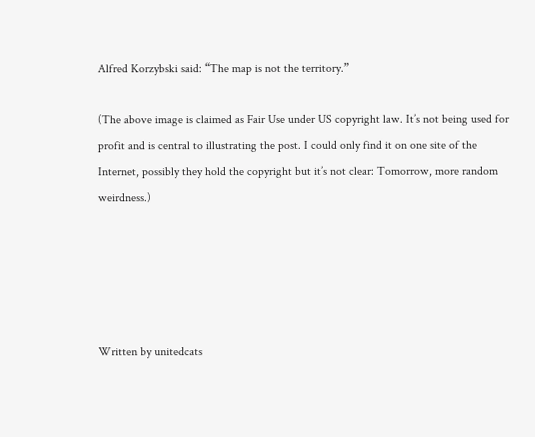Alfred Korzybski said: “The map is not the territory.”

(The above image is claimed as Fair Use under US copyright law. It’s not being used for profit and is central to illustrating the post. I could only find it on one site of the Internet, possibly they hold the copyright but it’s not clear: Tomorrow, more random weirdness.)





Written by unitedcats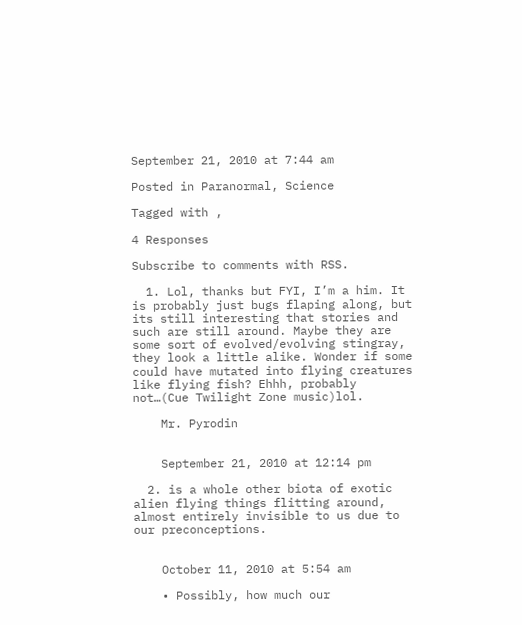September 21, 2010 at 7:44 am

Posted in Paranormal, Science

Tagged with ,

4 Responses

Subscribe to comments with RSS.

  1. Lol, thanks but FYI, I’m a him. It is probably just bugs flaping along, but its still interesting that stories and such are still around. Maybe they are some sort of evolved/evolving stingray, they look a little alike. Wonder if some could have mutated into flying creatures like flying fish? Ehhh, probably not…(Cue Twilight Zone music)lol.

    Mr. Pyrodin


    September 21, 2010 at 12:14 pm

  2. is a whole other biota of exotic alien flying things flitting around, almost entirely invisible to us due to our preconceptions.


    October 11, 2010 at 5:54 am

    • Possibly, how much our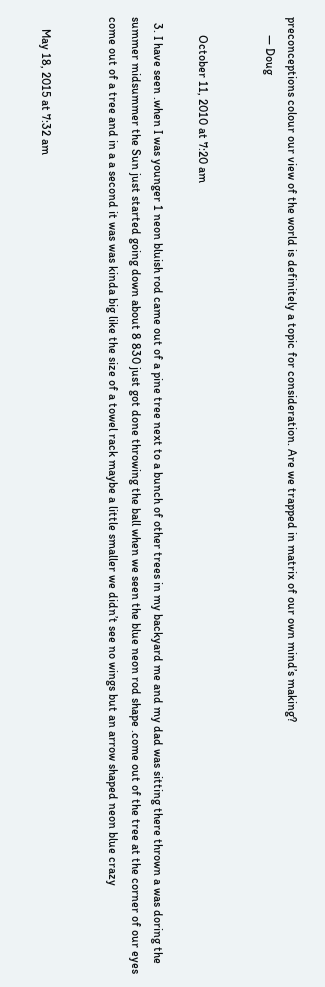preconceptions colour our view of the world is definitely a topic for consideration. Are we trapped in matrix of our own mind’s making?
      — Doug


      October 11, 2010 at 7:20 am

  3. I have seen .when I was younger 1 neon bluish rod came out of a pine tree next to a bunch of other trees in my backyard me and my dad was sitting there thrown a was doring the summer midsummer the Sun just started going down about 8 830 just got done throwing the ball when we seen the blue neon rod shape .come out of the tree at the corner of our eyes come out of a tree and in a a second it was was kinda big like the size of a towel rack maybe a little smaller we didn’t see no wings but an arrow shaped neon blue crazy


    May 18, 2015 at 7:32 am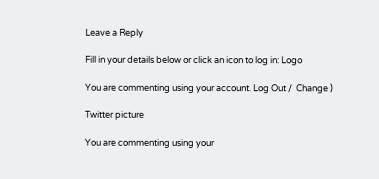Leave a Reply

Fill in your details below or click an icon to log in: Logo

You are commenting using your account. Log Out /  Change )

Twitter picture

You are commenting using your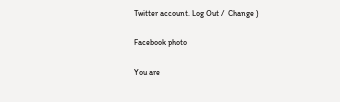Twitter account. Log Out /  Change )

Facebook photo

You are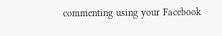commenting using your Facebook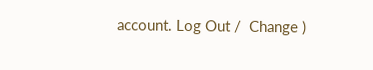account. Log Out /  Change )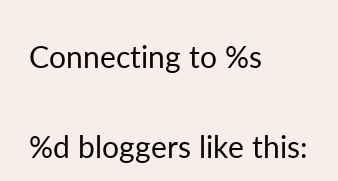Connecting to %s

%d bloggers like this: